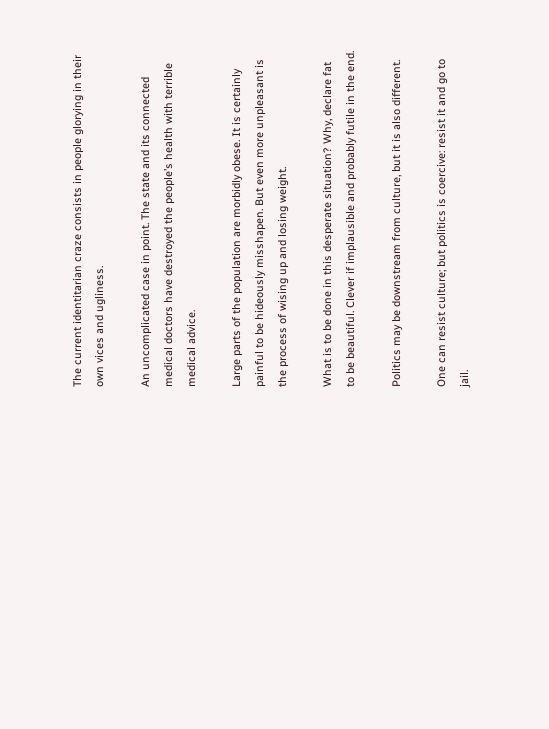The current identitarian craze consists in people glorying in their own vices and ugliness.

An uncomplicated case in point. The state and its connected medical doctors have destroyed the people’s health with terrible medical advice.

Large parts of the population are morbidly obese. It is certainly painful to be hideously misshapen. But even more unpleasant is the process of wising up and losing weight.

What is to be done in this desperate situation? Why, declare fat to be beautiful. Clever if implausible and probably futile in the end.

Politics may be downstream from culture, but it is also different.

One can resist culture; but politics is coercive: resist it and go to jail.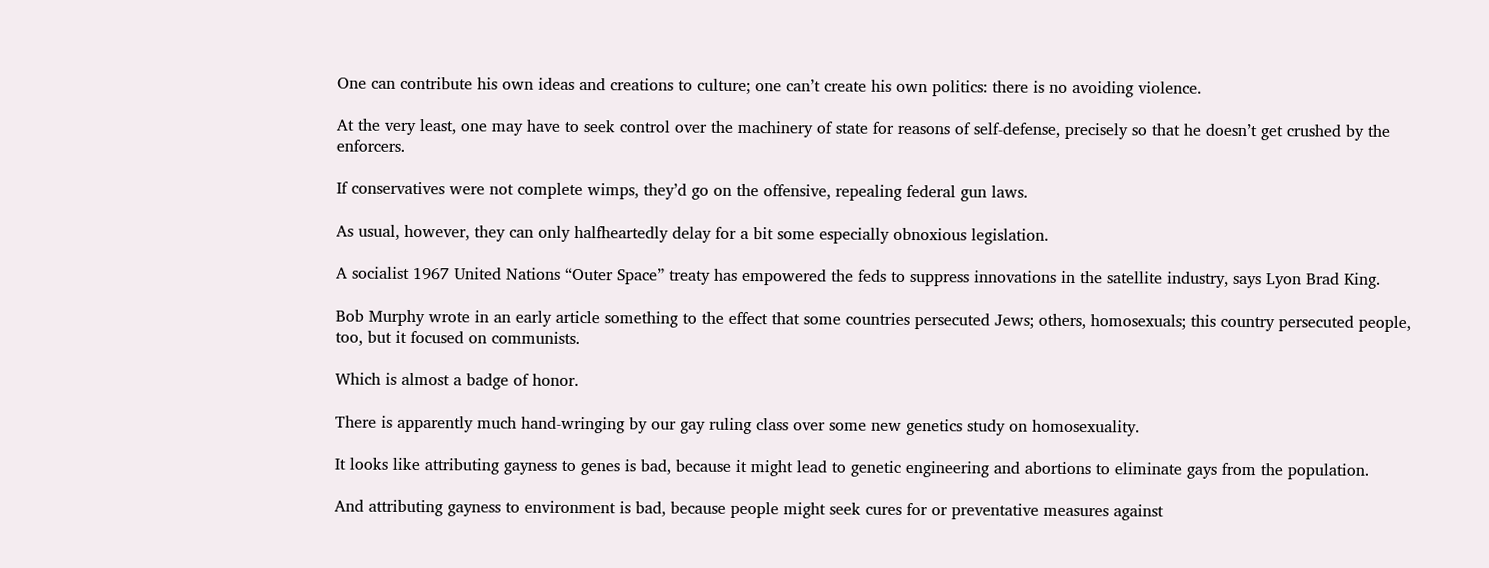One can contribute his own ideas and creations to culture; one can’t create his own politics: there is no avoiding violence.

At the very least, one may have to seek control over the machinery of state for reasons of self-defense, precisely so that he doesn’t get crushed by the enforcers.

If conservatives were not complete wimps, they’d go on the offensive, repealing federal gun laws.

As usual, however, they can only halfheartedly delay for a bit some especially obnoxious legislation.

A socialist 1967 United Nations “Outer Space” treaty has empowered the feds to suppress innovations in the satellite industry, says Lyon Brad King.

Bob Murphy wrote in an early article something to the effect that some countries persecuted Jews; others, homosexuals; this country persecuted people, too, but it focused on communists.

Which is almost a badge of honor.

There is apparently much hand-wringing by our gay ruling class over some new genetics study on homosexuality.

It looks like attributing gayness to genes is bad, because it might lead to genetic engineering and abortions to eliminate gays from the population.

And attributing gayness to environment is bad, because people might seek cures for or preventative measures against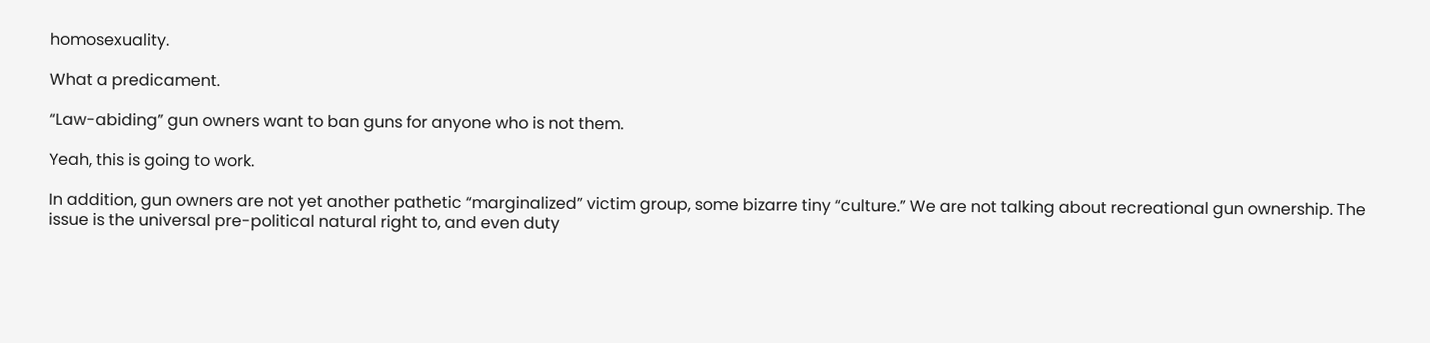homosexuality.

What a predicament.

“Law-abiding” gun owners want to ban guns for anyone who is not them.

Yeah, this is going to work.

In addition, gun owners are not yet another pathetic “marginalized” victim group, some bizarre tiny “culture.” We are not talking about recreational gun ownership. The issue is the universal pre-political natural right to, and even duty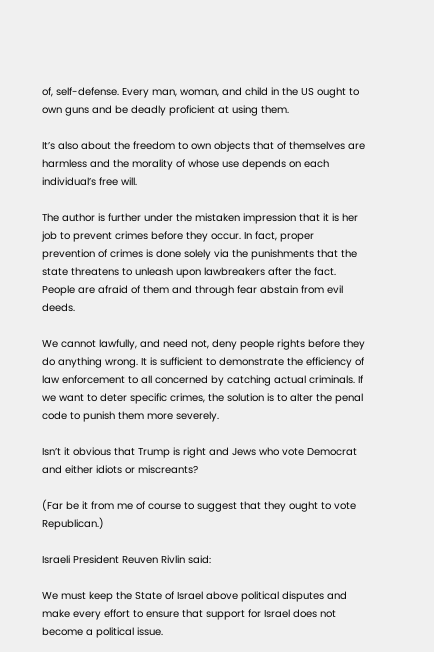of, self-defense. Every man, woman, and child in the US ought to own guns and be deadly proficient at using them.

It’s also about the freedom to own objects that of themselves are harmless and the morality of whose use depends on each individual’s free will.

The author is further under the mistaken impression that it is her job to prevent crimes before they occur. In fact, proper prevention of crimes is done solely via the punishments that the state threatens to unleash upon lawbreakers after the fact. People are afraid of them and through fear abstain from evil deeds.

We cannot lawfully, and need not, deny people rights before they do anything wrong. It is sufficient to demonstrate the efficiency of law enforcement to all concerned by catching actual criminals. If we want to deter specific crimes, the solution is to alter the penal code to punish them more severely.

Isn’t it obvious that Trump is right and Jews who vote Democrat and either idiots or miscreants?

(Far be it from me of course to suggest that they ought to vote Republican.)

Israeli President Reuven Rivlin said:

We must keep the State of Israel above political disputes and make every effort to ensure that support for Israel does not become a political issue.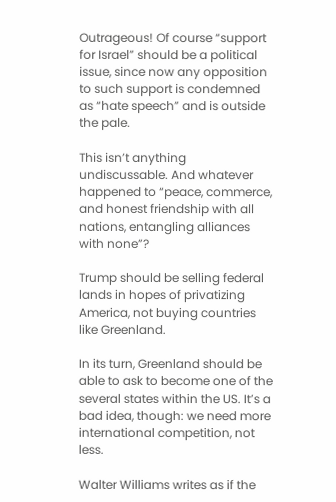Outrageous! Of course “support for Israel” should be a political issue, since now any opposition to such support is condemned as “hate speech” and is outside the pale.

This isn’t anything undiscussable. And whatever happened to “peace, commerce, and honest friendship with all nations, entangling alliances with none”?

Trump should be selling federal lands in hopes of privatizing America, not buying countries like Greenland.

In its turn, Greenland should be able to ask to become one of the several states within the US. It’s a bad idea, though: we need more international competition, not less.

Walter Williams writes as if the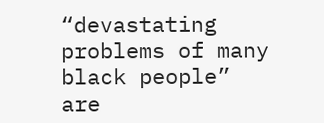“devastating problems of many black people” are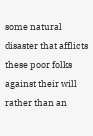some natural disaster that afflicts these poor folks against their will rather than an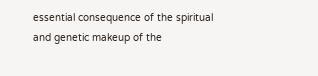essential consequence of the spiritual and genetic makeup of the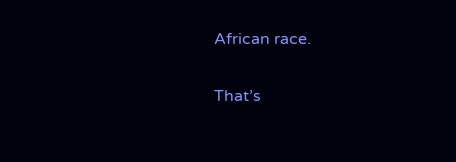African race.

That’s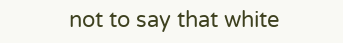not to say that white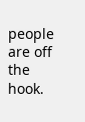people are off the hook.